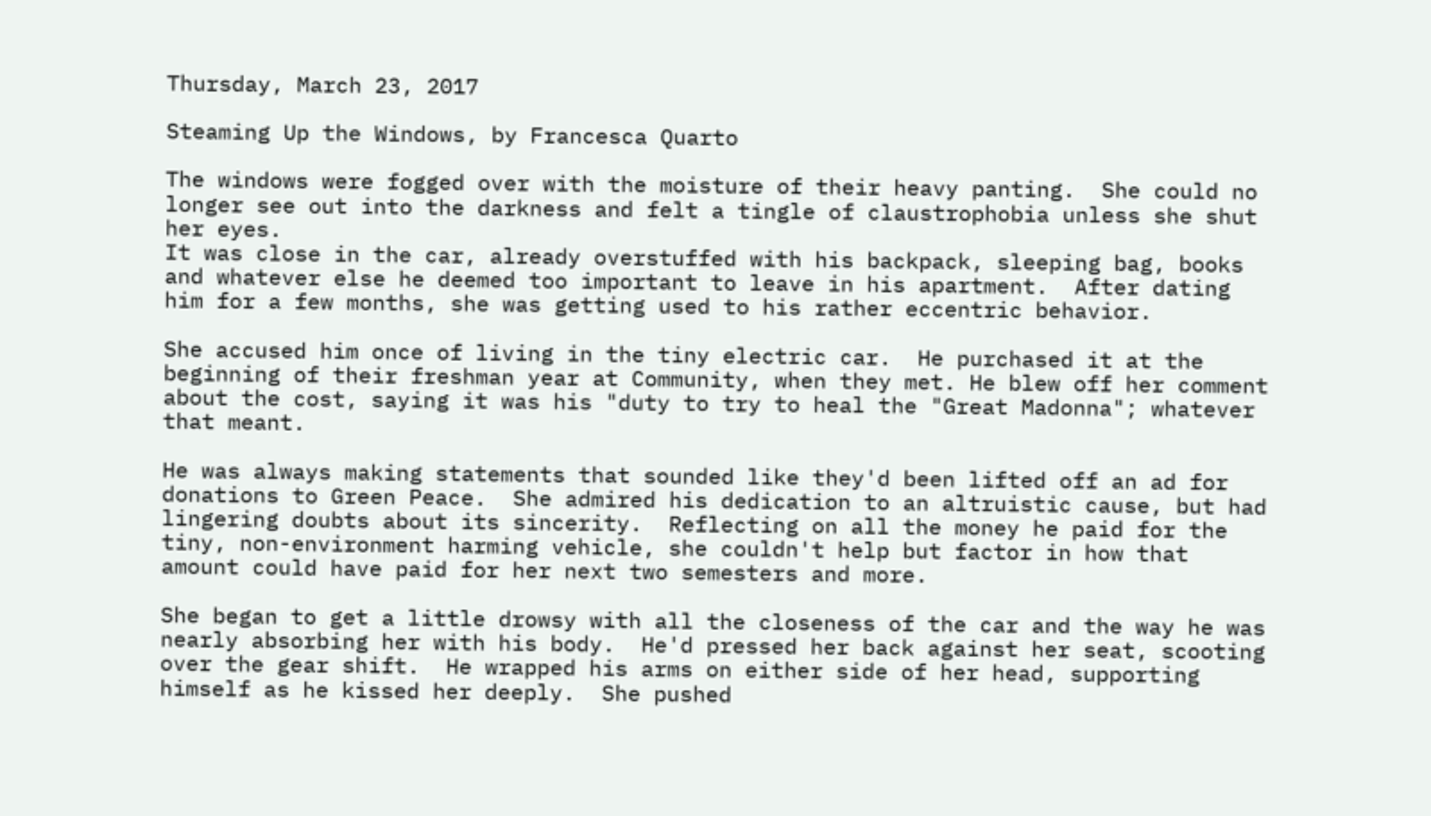Thursday, March 23, 2017

Steaming Up the Windows, by Francesca Quarto

The windows were fogged over with the moisture of their heavy panting.  She could no longer see out into the darkness and felt a tingle of claustrophobia unless she shut her eyes.
It was close in the car, already overstuffed with his backpack, sleeping bag, books and whatever else he deemed too important to leave in his apartment.  After dating him for a few months, she was getting used to his rather eccentric behavior.

She accused him once of living in the tiny electric car.  He purchased it at the beginning of their freshman year at Community, when they met. He blew off her comment about the cost, saying it was his "duty to try to heal the "Great Madonna"; whatever that meant.

He was always making statements that sounded like they'd been lifted off an ad for donations to Green Peace.  She admired his dedication to an altruistic cause, but had lingering doubts about its sincerity.  Reflecting on all the money he paid for the tiny, non-environment harming vehicle, she couldn't help but factor in how that amount could have paid for her next two semesters and more.

She began to get a little drowsy with all the closeness of the car and the way he was nearly absorbing her with his body.  He'd pressed her back against her seat, scooting over the gear shift.  He wrapped his arms on either side of her head, supporting himself as he kissed her deeply.  She pushed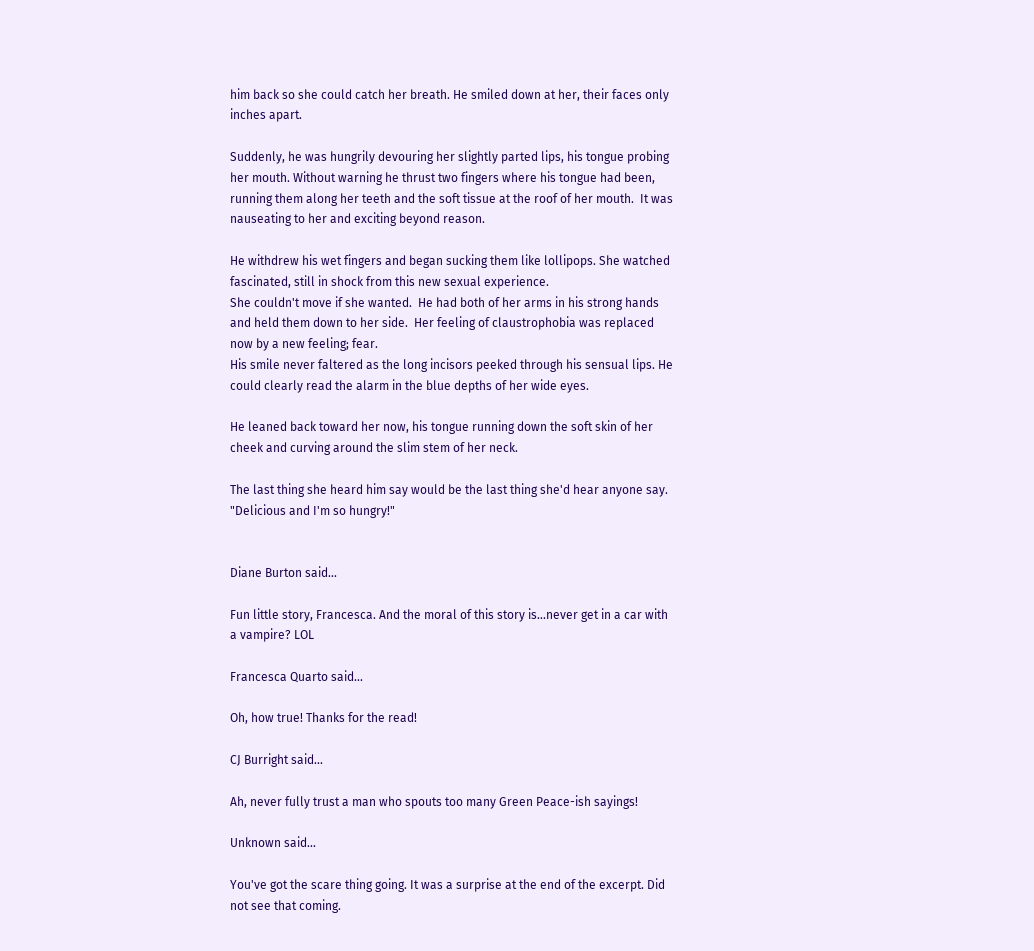him back so she could catch her breath. He smiled down at her, their faces only inches apart.

Suddenly, he was hungrily devouring her slightly parted lips, his tongue probing her mouth. Without warning he thrust two fingers where his tongue had been, running them along her teeth and the soft tissue at the roof of her mouth.  It was nauseating to her and exciting beyond reason.

He withdrew his wet fingers and began sucking them like lollipops. She watched fascinated, still in shock from this new sexual experience.
She couldn't move if she wanted.  He had both of her arms in his strong hands and held them down to her side.  Her feeling of claustrophobia was replaced now by a new feeling; fear.
His smile never faltered as the long incisors peeked through his sensual lips. He could clearly read the alarm in the blue depths of her wide eyes.

He leaned back toward her now, his tongue running down the soft skin of her cheek and curving around the slim stem of her neck.

The last thing she heard him say would be the last thing she'd hear anyone say.
"Delicious and I'm so hungry!"


Diane Burton said...

Fun little story, Francesca. And the moral of this story is...never get in a car with a vampire? LOL

Francesca Quarto said...

Oh, how true! Thanks for the read!

CJ Burright said...

Ah, never fully trust a man who spouts too many Green Peace-ish sayings!

Unknown said...

You've got the scare thing going. It was a surprise at the end of the excerpt. Did not see that coming.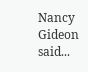Nancy Gideon said...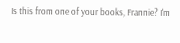Is this from one of your books, Frannie? I'm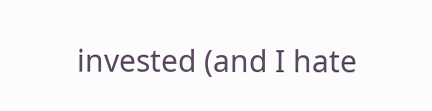invested (and I hate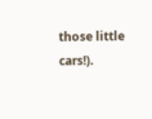those little cars!).